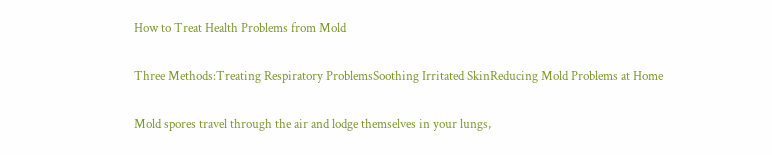How to Treat Health Problems from Mold

Three Methods:Treating Respiratory ProblemsSoothing Irritated SkinReducing Mold Problems at Home

Mold spores travel through the air and lodge themselves in your lungs,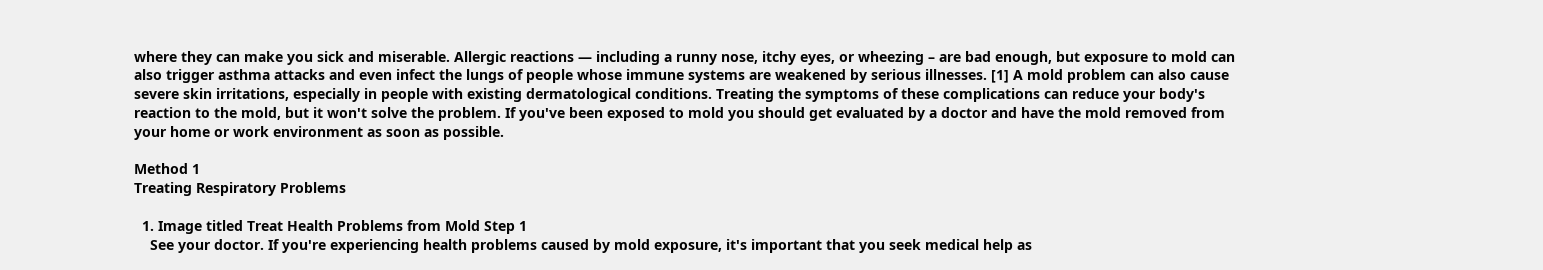where they can make you sick and miserable. Allergic reactions — including a runny nose, itchy eyes, or wheezing – are bad enough, but exposure to mold can also trigger asthma attacks and even infect the lungs of people whose immune systems are weakened by serious illnesses. [1] A mold problem can also cause severe skin irritations, especially in people with existing dermatological conditions. Treating the symptoms of these complications can reduce your body's reaction to the mold, but it won't solve the problem. If you've been exposed to mold you should get evaluated by a doctor and have the mold removed from your home or work environment as soon as possible.

Method 1
Treating Respiratory Problems

  1. Image titled Treat Health Problems from Mold Step 1
    See your doctor. If you're experiencing health problems caused by mold exposure, it's important that you seek medical help as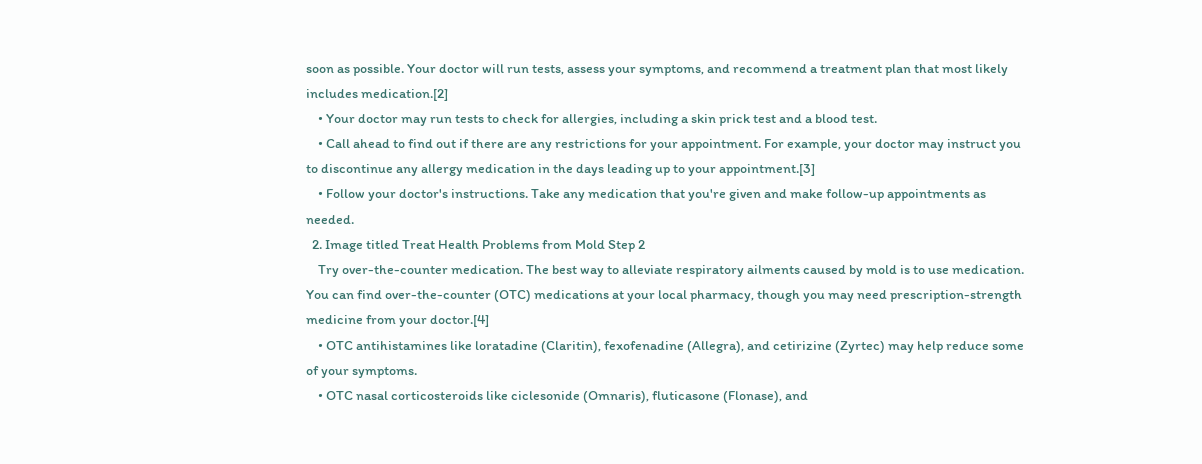soon as possible. Your doctor will run tests, assess your symptoms, and recommend a treatment plan that most likely includes medication.[2]
    • Your doctor may run tests to check for allergies, including a skin prick test and a blood test.
    • Call ahead to find out if there are any restrictions for your appointment. For example, your doctor may instruct you to discontinue any allergy medication in the days leading up to your appointment.[3]
    • Follow your doctor's instructions. Take any medication that you're given and make follow-up appointments as needed.
  2. Image titled Treat Health Problems from Mold Step 2
    Try over-the-counter medication. The best way to alleviate respiratory ailments caused by mold is to use medication. You can find over-the-counter (OTC) medications at your local pharmacy, though you may need prescription-strength medicine from your doctor.[4]
    • OTC antihistamines like loratadine (Claritin), fexofenadine (Allegra), and cetirizine (Zyrtec) may help reduce some of your symptoms.
    • OTC nasal corticosteroids like ciclesonide (Omnaris), fluticasone (Flonase), and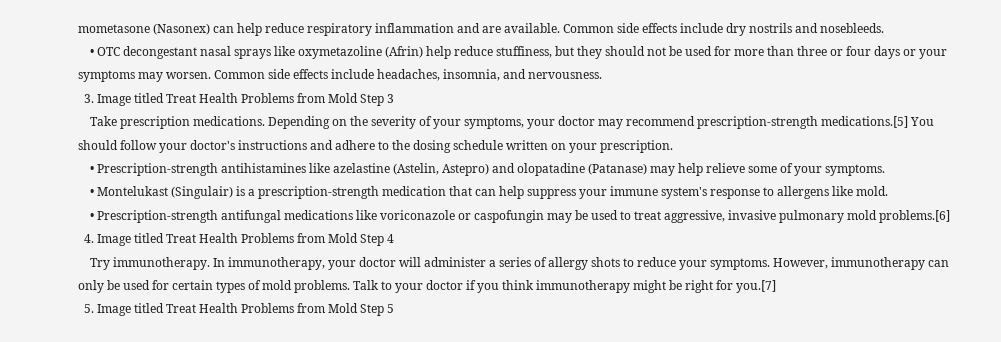mometasone (Nasonex) can help reduce respiratory inflammation and are available. Common side effects include dry nostrils and nosebleeds.
    • OTC decongestant nasal sprays like oxymetazoline (Afrin) help reduce stuffiness, but they should not be used for more than three or four days or your symptoms may worsen. Common side effects include headaches, insomnia, and nervousness.
  3. Image titled Treat Health Problems from Mold Step 3
    Take prescription medications. Depending on the severity of your symptoms, your doctor may recommend prescription-strength medications.[5] You should follow your doctor's instructions and adhere to the dosing schedule written on your prescription.
    • Prescription-strength antihistamines like azelastine (Astelin, Astepro) and olopatadine (Patanase) may help relieve some of your symptoms.
    • Montelukast (Singulair) is a prescription-strength medication that can help suppress your immune system's response to allergens like mold.
    • Prescription-strength antifungal medications like voriconazole or caspofungin may be used to treat aggressive, invasive pulmonary mold problems.[6]
  4. Image titled Treat Health Problems from Mold Step 4
    Try immunotherapy. In immunotherapy, your doctor will administer a series of allergy shots to reduce your symptoms. However, immunotherapy can only be used for certain types of mold problems. Talk to your doctor if you think immunotherapy might be right for you.[7]
  5. Image titled Treat Health Problems from Mold Step 5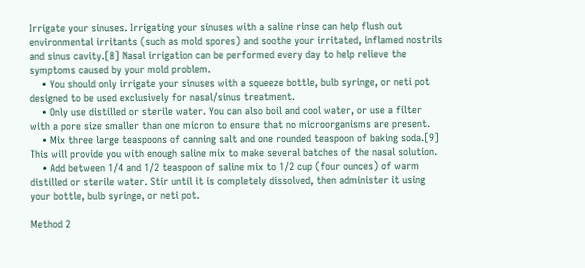Irrigate your sinuses. Irrigating your sinuses with a saline rinse can help flush out environmental irritants (such as mold spores) and soothe your irritated, inflamed nostrils and sinus cavity.[8] Nasal irrigation can be performed every day to help relieve the symptoms caused by your mold problem.
    • You should only irrigate your sinuses with a squeeze bottle, bulb syringe, or neti pot designed to be used exclusively for nasal/sinus treatment.
    • Only use distilled or sterile water. You can also boil and cool water, or use a filter with a pore size smaller than one micron to ensure that no microorganisms are present.
    • Mix three large teaspoons of canning salt and one rounded teaspoon of baking soda.[9] This will provide you with enough saline mix to make several batches of the nasal solution.
    • Add between 1/4 and 1/2 teaspoon of saline mix to 1/2 cup (four ounces) of warm distilled or sterile water. Stir until it is completely dissolved, then administer it using your bottle, bulb syringe, or neti pot.

Method 2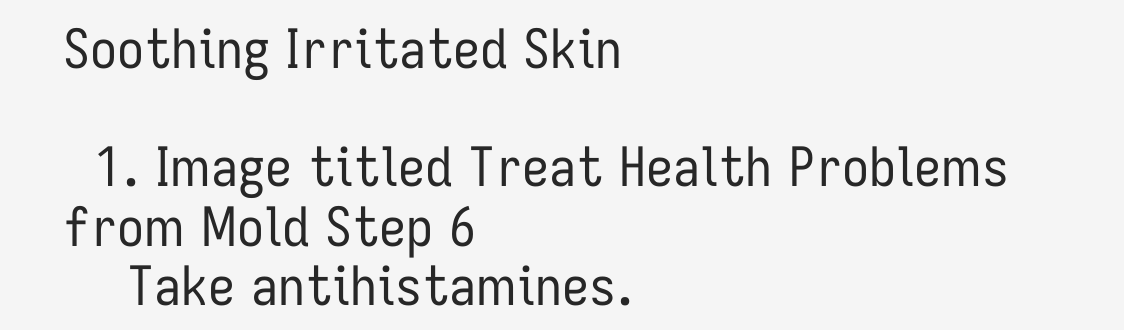Soothing Irritated Skin

  1. Image titled Treat Health Problems from Mold Step 6
    Take antihistamines.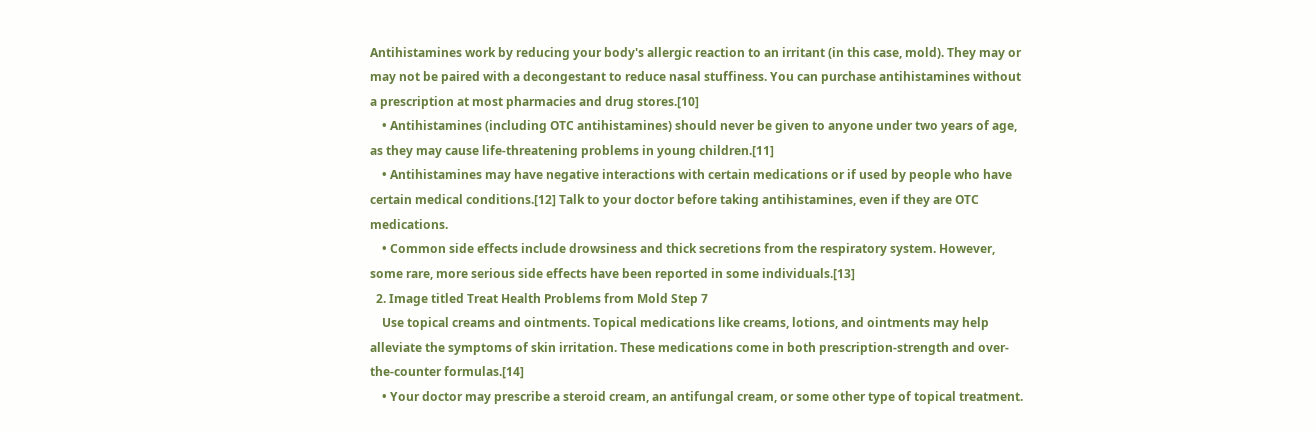Antihistamines work by reducing your body's allergic reaction to an irritant (in this case, mold). They may or may not be paired with a decongestant to reduce nasal stuffiness. You can purchase antihistamines without a prescription at most pharmacies and drug stores.[10]
    • Antihistamines (including OTC antihistamines) should never be given to anyone under two years of age, as they may cause life-threatening problems in young children.[11]
    • Antihistamines may have negative interactions with certain medications or if used by people who have certain medical conditions.[12] Talk to your doctor before taking antihistamines, even if they are OTC medications.
    • Common side effects include drowsiness and thick secretions from the respiratory system. However, some rare, more serious side effects have been reported in some individuals.[13]
  2. Image titled Treat Health Problems from Mold Step 7
    Use topical creams and ointments. Topical medications like creams, lotions, and ointments may help alleviate the symptoms of skin irritation. These medications come in both prescription-strength and over-the-counter formulas.[14]
    • Your doctor may prescribe a steroid cream, an antifungal cream, or some other type of topical treatment.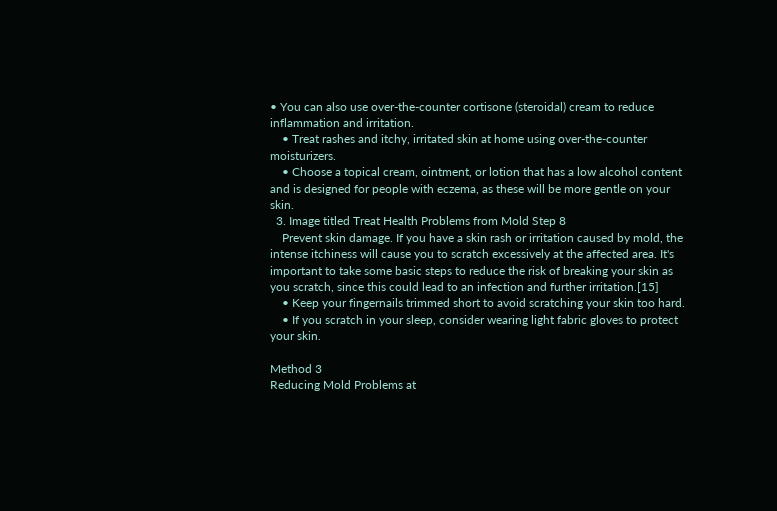• You can also use over-the-counter cortisone (steroidal) cream to reduce inflammation and irritation.
    • Treat rashes and itchy, irritated skin at home using over-the-counter moisturizers.
    • Choose a topical cream, ointment, or lotion that has a low alcohol content and is designed for people with eczema, as these will be more gentle on your skin.
  3. Image titled Treat Health Problems from Mold Step 8
    Prevent skin damage. If you have a skin rash or irritation caused by mold, the intense itchiness will cause you to scratch excessively at the affected area. It's important to take some basic steps to reduce the risk of breaking your skin as you scratch, since this could lead to an infection and further irritation.[15]
    • Keep your fingernails trimmed short to avoid scratching your skin too hard.
    • If you scratch in your sleep, consider wearing light fabric gloves to protect your skin.

Method 3
Reducing Mold Problems at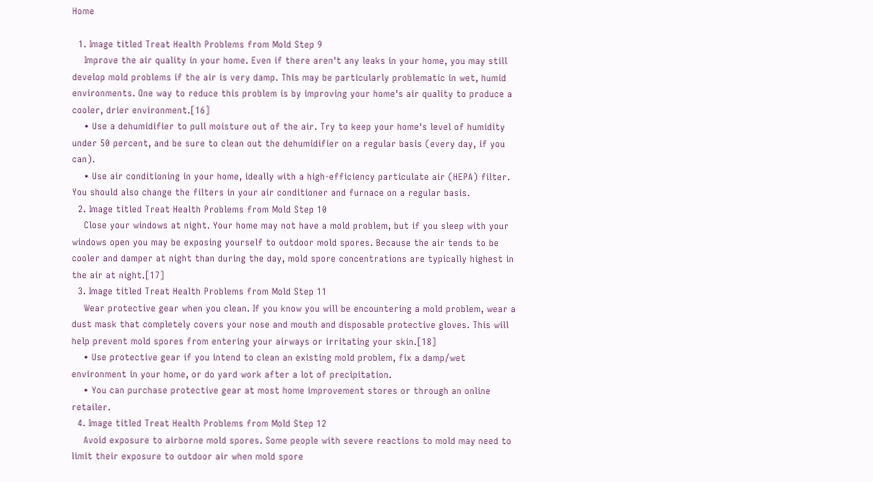Home

  1. Image titled Treat Health Problems from Mold Step 9
    Improve the air quality in your home. Even if there aren't any leaks in your home, you may still develop mold problems if the air is very damp. This may be particularly problematic in wet, humid environments. One way to reduce this problem is by improving your home's air quality to produce a cooler, drier environment.[16]
    • Use a dehumidifier to pull moisture out of the air. Try to keep your home's level of humidity under 50 percent, and be sure to clean out the dehumidifier on a regular basis (every day, if you can).
    • Use air conditioning in your home, ideally with a high-efficiency particulate air (HEPA) filter. You should also change the filters in your air conditioner and furnace on a regular basis.
  2. Image titled Treat Health Problems from Mold Step 10
    Close your windows at night. Your home may not have a mold problem, but if you sleep with your windows open you may be exposing yourself to outdoor mold spores. Because the air tends to be cooler and damper at night than during the day, mold spore concentrations are typically highest in the air at night.[17]
  3. Image titled Treat Health Problems from Mold Step 11
    Wear protective gear when you clean. If you know you will be encountering a mold problem, wear a dust mask that completely covers your nose and mouth and disposable protective gloves. This will help prevent mold spores from entering your airways or irritating your skin.[18]
    • Use protective gear if you intend to clean an existing mold problem, fix a damp/wet environment in your home, or do yard work after a lot of precipitation.
    • You can purchase protective gear at most home improvement stores or through an online retailer.
  4. Image titled Treat Health Problems from Mold Step 12
    Avoid exposure to airborne mold spores. Some people with severe reactions to mold may need to limit their exposure to outdoor air when mold spore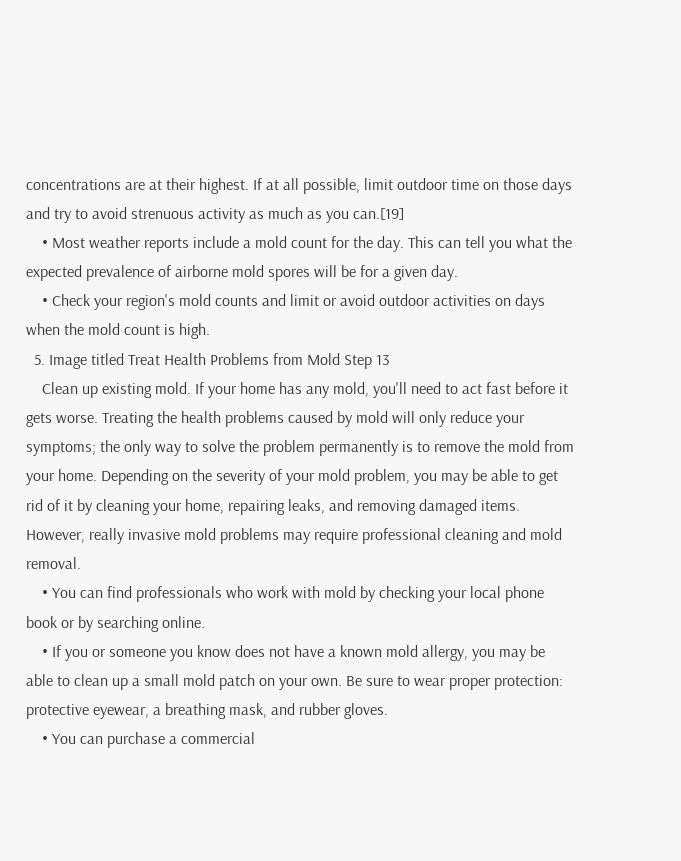concentrations are at their highest. If at all possible, limit outdoor time on those days and try to avoid strenuous activity as much as you can.[19]
    • Most weather reports include a mold count for the day. This can tell you what the expected prevalence of airborne mold spores will be for a given day.
    • Check your region's mold counts and limit or avoid outdoor activities on days when the mold count is high.
  5. Image titled Treat Health Problems from Mold Step 13
    Clean up existing mold. If your home has any mold, you'll need to act fast before it gets worse. Treating the health problems caused by mold will only reduce your symptoms; the only way to solve the problem permanently is to remove the mold from your home. Depending on the severity of your mold problem, you may be able to get rid of it by cleaning your home, repairing leaks, and removing damaged items. However, really invasive mold problems may require professional cleaning and mold removal.
    • You can find professionals who work with mold by checking your local phone book or by searching online.
    • If you or someone you know does not have a known mold allergy, you may be able to clean up a small mold patch on your own. Be sure to wear proper protection: protective eyewear, a breathing mask, and rubber gloves.
    • You can purchase a commercial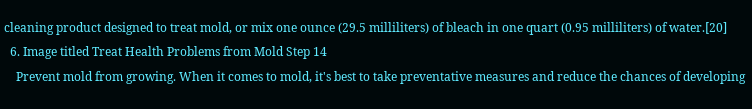cleaning product designed to treat mold, or mix one ounce (29.5 milliliters) of bleach in one quart (0.95 milliliters) of water.[20]
  6. Image titled Treat Health Problems from Mold Step 14
    Prevent mold from growing. When it comes to mold, it's best to take preventative measures and reduce the chances of developing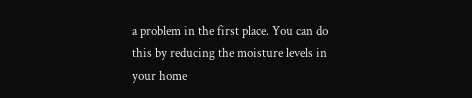a problem in the first place. You can do this by reducing the moisture levels in your home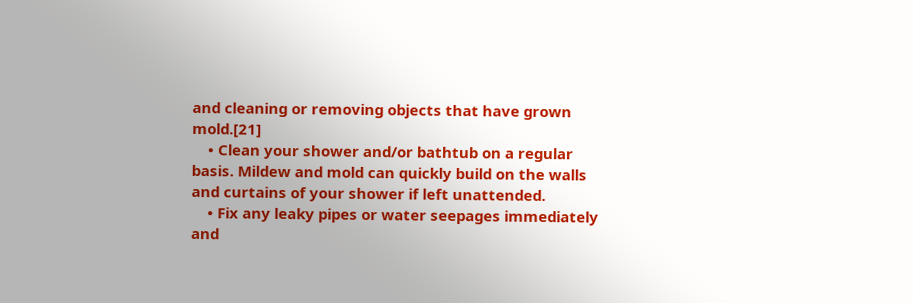and cleaning or removing objects that have grown mold.[21]
    • Clean your shower and/or bathtub on a regular basis. Mildew and mold can quickly build on the walls and curtains of your shower if left unattended.
    • Fix any leaky pipes or water seepages immediately and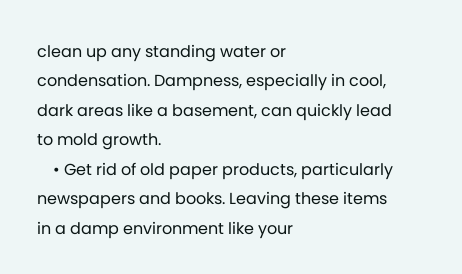clean up any standing water or condensation. Dampness, especially in cool, dark areas like a basement, can quickly lead to mold growth.
    • Get rid of old paper products, particularly newspapers and books. Leaving these items in a damp environment like your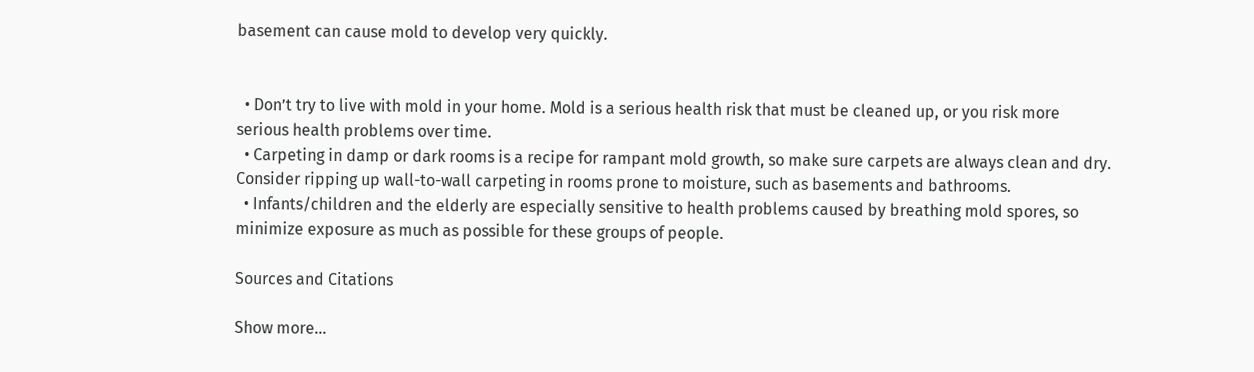basement can cause mold to develop very quickly.


  • Don’t try to live with mold in your home. Mold is a serious health risk that must be cleaned up, or you risk more serious health problems over time.
  • Carpeting in damp or dark rooms is a recipe for rampant mold growth, so make sure carpets are always clean and dry. Consider ripping up wall-to-wall carpeting in rooms prone to moisture, such as basements and bathrooms.
  • Infants/children and the elderly are especially sensitive to health problems caused by breathing mold spores, so minimize exposure as much as possible for these groups of people.

Sources and Citations

Show more...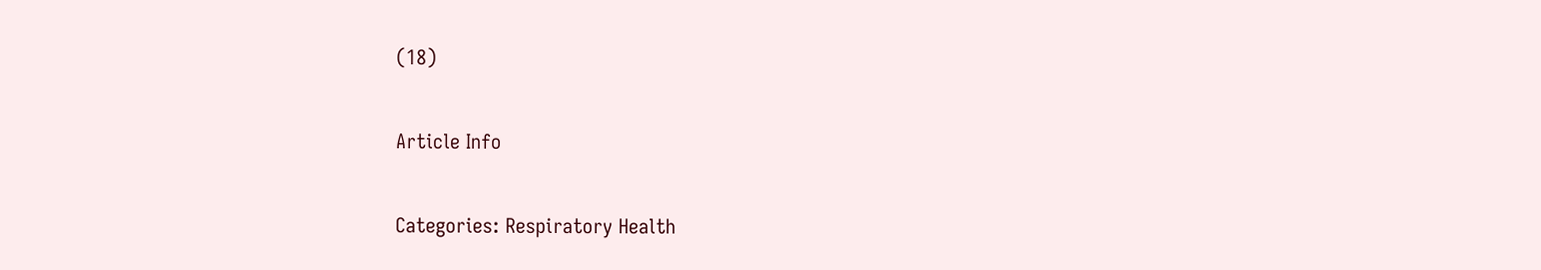(18)

Article Info

Categories: Respiratory Health